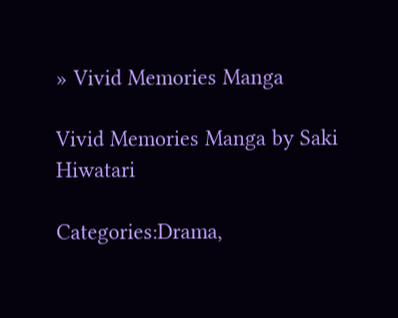» Vivid Memories Manga

Vivid Memories Manga by Saki Hiwatari

Categories:Drama,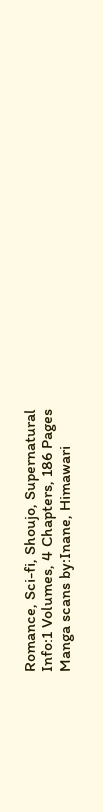Romance, Sci-fi, Shoujo, Supernatural
Info:1 Volumes, 4 Chapters, 186 Pages
Manga scans by:Inane, Himawari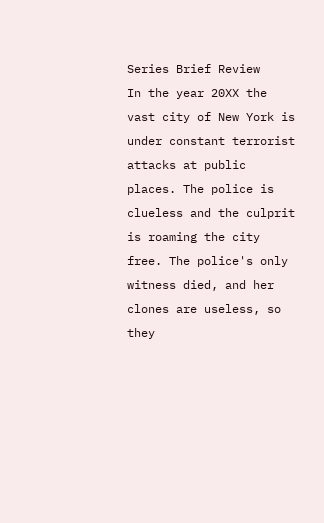Series Brief Review
In the year 20XX the vast city of New York is under constant terrorist attacks at public places. The police is clueless and the culprit is roaming the city free. The police's only witness died, and her clones are useless, so they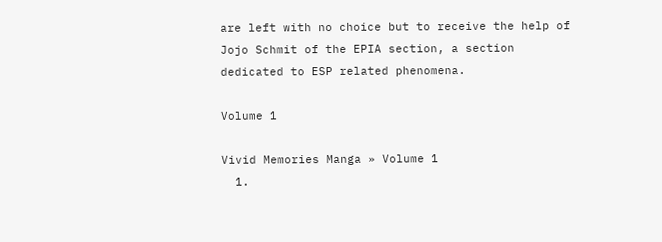are left with no choice but to receive the help of Jojo Schmit of the EPIA section, a section dedicated to ESP related phenomena.

Volume 1

Vivid Memories Manga » Volume 1
  1.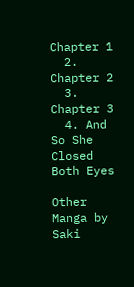Chapter 1
  2. Chapter 2
  3. Chapter 3
  4. And So She Closed Both Eyes

Other Manga by Saki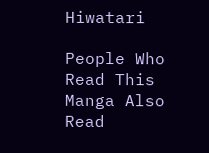Hiwatari

People Who Read This Manga Also Read